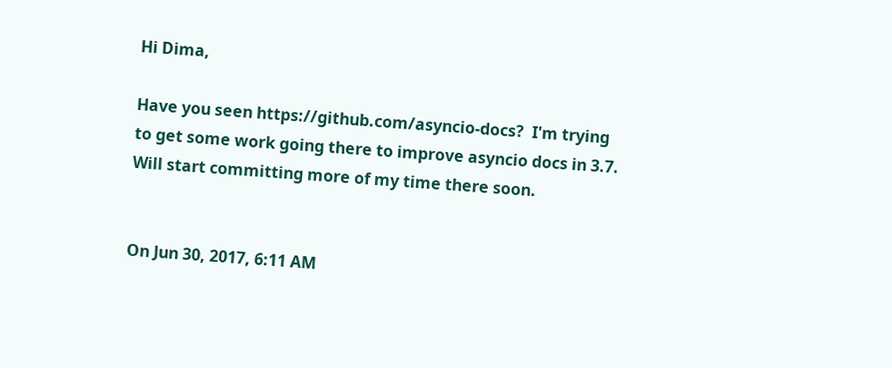Hi Dima,

Have you seen https://github.com/asyncio-docs?  I'm trying to get some work going there to improve asyncio docs in 3.7. Will start committing more of my time there soon.


On Jun 30, 2017, 6:11 AM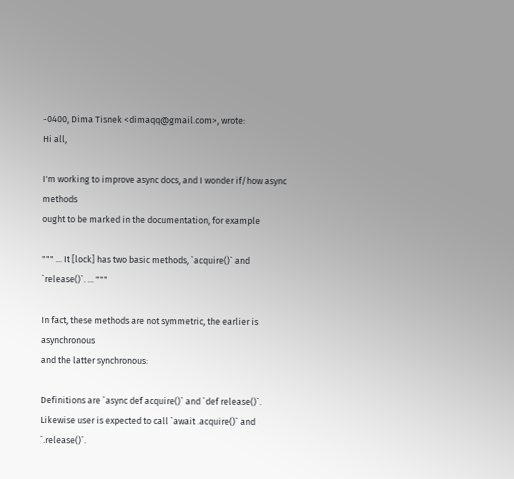-0400, Dima Tisnek <dimaqq@gmail.com>, wrote:
Hi all,

I'm working to improve async docs, and I wonder if/how async methods
ought to be marked in the documentation, for example

""" ... It [lock] has two basic methods, `acquire()` and `release()`. ... """

In fact, these methods are not symmetric, the earlier is asynchronous
and the latter synchronous:

Definitions are `async def acquire()` and `def release()`.
Likewise user is expected to call `await .acquire()` and `.release()`.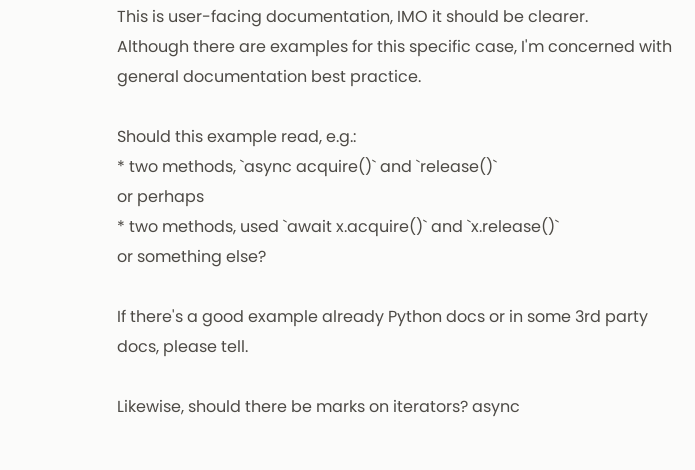This is user-facing documentation, IMO it should be clearer.
Although there are examples for this specific case, I'm concerned with
general documentation best practice.

Should this example read, e.g.:
* two methods, `async acquire()` and `release()`
or perhaps
* two methods, used `await x.acquire()` and `x.release()`
or something else?

If there's a good example already Python docs or in some 3rd party
docs, please tell.

Likewise, should there be marks on iterators? async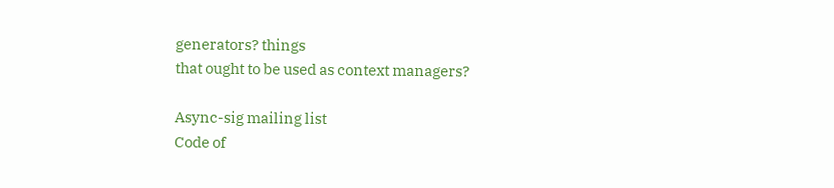generators? things
that ought to be used as context managers?

Async-sig mailing list
Code of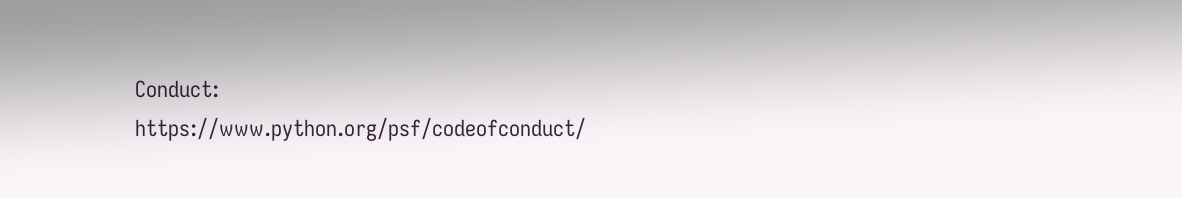Conduct: https://www.python.org/psf/codeofconduct/